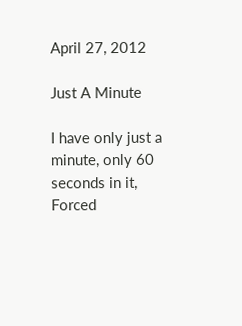April 27, 2012

Just A Minute

I have only just a minute, only 60 seconds in it,
Forced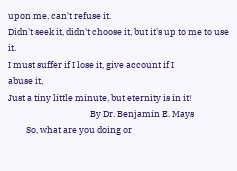upon me, can't refuse it.
Didn't seek it, didn't choose it, but it's up to me to use it.
I must suffer if I lose it, give account if I
abuse it,
Just a tiny little minute, but eternity is in it!
                                         By Dr. Benjamin E. Mays
         So, what are you doing or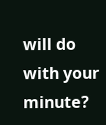will do with your minute?